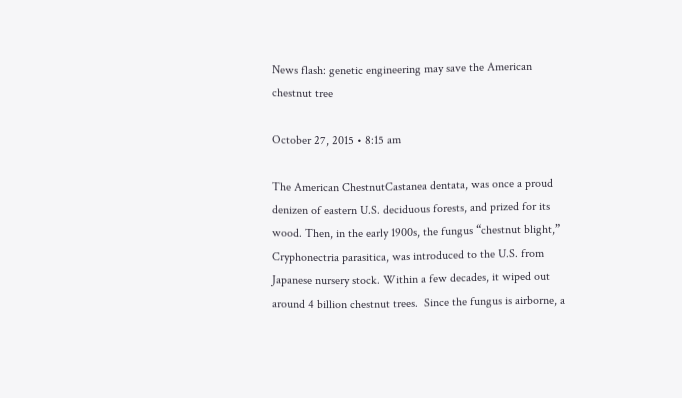News flash: genetic engineering may save the American chestnut tree

October 27, 2015 • 8:15 am

The American ChestnutCastanea dentata, was once a proud denizen of eastern U.S. deciduous forests, and prized for its wood. Then, in the early 1900s, the fungus “chestnut blight,” Cryphonectria parasitica, was introduced to the U.S. from Japanese nursery stock. Within a few decades, it wiped out around 4 billion chestnut trees.  Since the fungus is airborne, a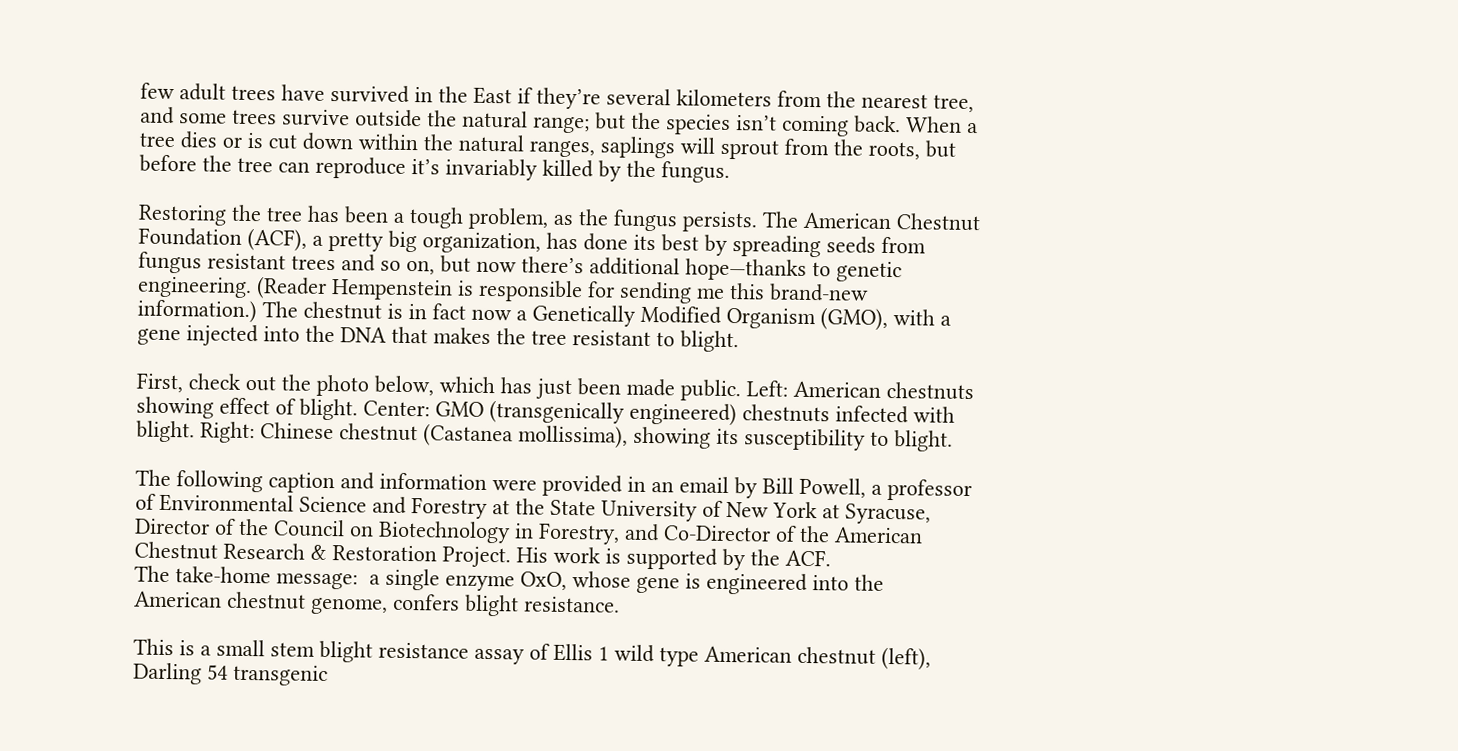few adult trees have survived in the East if they’re several kilometers from the nearest tree, and some trees survive outside the natural range; but the species isn’t coming back. When a tree dies or is cut down within the natural ranges, saplings will sprout from the roots, but before the tree can reproduce it’s invariably killed by the fungus.

Restoring the tree has been a tough problem, as the fungus persists. The American Chestnut Foundation (ACF), a pretty big organization, has done its best by spreading seeds from fungus resistant trees and so on, but now there’s additional hope—thanks to genetic engineering. (Reader Hempenstein is responsible for sending me this brand-new information.) The chestnut is in fact now a Genetically Modified Organism (GMO), with a gene injected into the DNA that makes the tree resistant to blight.

First, check out the photo below, which has just been made public. Left: American chestnuts showing effect of blight. Center: GMO (transgenically engineered) chestnuts infected with blight. Right: Chinese chestnut (Castanea mollissima), showing its susceptibility to blight.

The following caption and information were provided in an email by Bill Powell, a professor of Environmental Science and Forestry at the State University of New York at Syracuse, Director of the Council on Biotechnology in Forestry, and Co-Director of the American Chestnut Research & Restoration Project. His work is supported by the ACF.
The take-home message:  a single enzyme OxO, whose gene is engineered into the American chestnut genome, confers blight resistance.

This is a small stem blight resistance assay of Ellis 1 wild type American chestnut (left), Darling 54 transgenic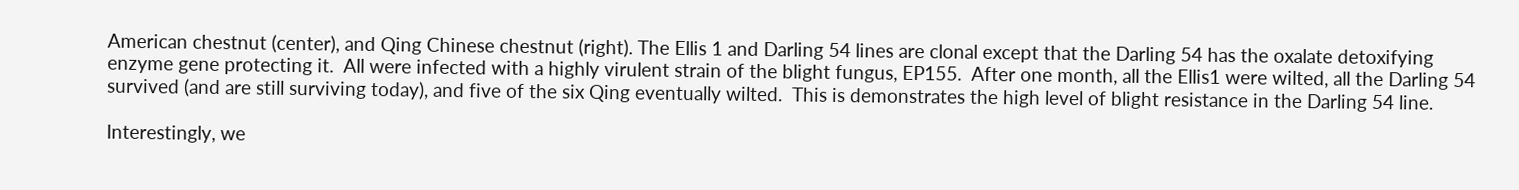American chestnut (center), and Qing Chinese chestnut (right). The Ellis 1 and Darling 54 lines are clonal except that the Darling 54 has the oxalate detoxifying enzyme gene protecting it.  All were infected with a highly virulent strain of the blight fungus, EP155.  After one month, all the Ellis1 were wilted, all the Darling 54 survived (and are still surviving today), and five of the six Qing eventually wilted.  This is demonstrates the high level of blight resistance in the Darling 54 line.

Interestingly, we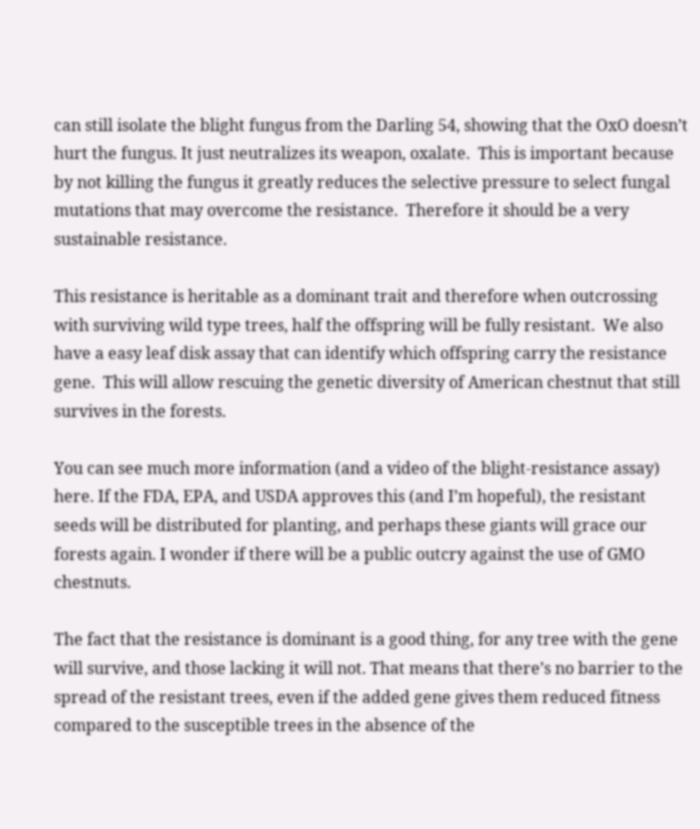can still isolate the blight fungus from the Darling 54, showing that the OxO doesn’t hurt the fungus. It just neutralizes its weapon, oxalate.  This is important because by not killing the fungus it greatly reduces the selective pressure to select fungal mutations that may overcome the resistance.  Therefore it should be a very sustainable resistance.

This resistance is heritable as a dominant trait and therefore when outcrossing with surviving wild type trees, half the offspring will be fully resistant.  We also have a easy leaf disk assay that can identify which offspring carry the resistance gene.  This will allow rescuing the genetic diversity of American chestnut that still survives in the forests.

You can see much more information (and a video of the blight-resistance assay) here. If the FDA, EPA, and USDA approves this (and I’m hopeful), the resistant seeds will be distributed for planting, and perhaps these giants will grace our forests again. I wonder if there will be a public outcry against the use of GMO chestnuts.

The fact that the resistance is dominant is a good thing, for any tree with the gene will survive, and those lacking it will not. That means that there’s no barrier to the spread of the resistant trees, even if the added gene gives them reduced fitness compared to the susceptible trees in the absence of the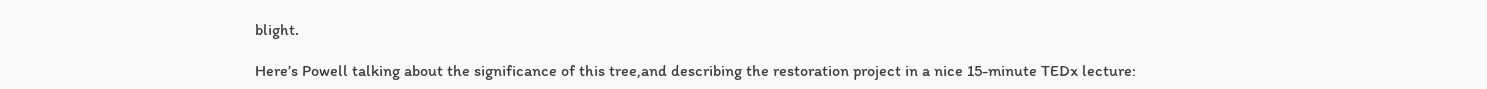blight.

Here’s Powell talking about the significance of this tree,and describing the restoration project in a nice 15-minute TEDx lecture: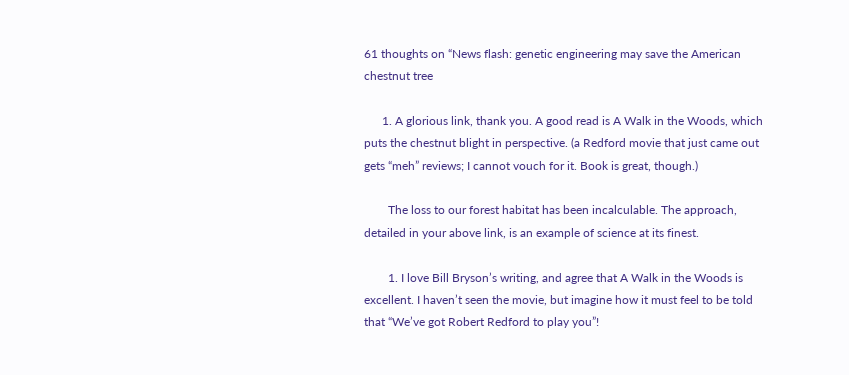61 thoughts on “News flash: genetic engineering may save the American chestnut tree

      1. A glorious link, thank you. A good read is A Walk in the Woods, which puts the chestnut blight in perspective. (a Redford movie that just came out gets “meh” reviews; I cannot vouch for it. Book is great, though.)

        The loss to our forest habitat has been incalculable. The approach, detailed in your above link, is an example of science at its finest.

        1. I love Bill Bryson’s writing, and agree that A Walk in the Woods is excellent. I haven’t seen the movie, but imagine how it must feel to be told that “We’ve got Robert Redford to play you”!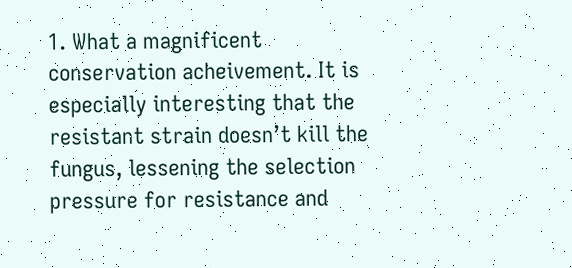1. What a magnificent conservation acheivement. It is especially interesting that the resistant strain doesn’t kill the fungus, lessening the selection pressure for resistance and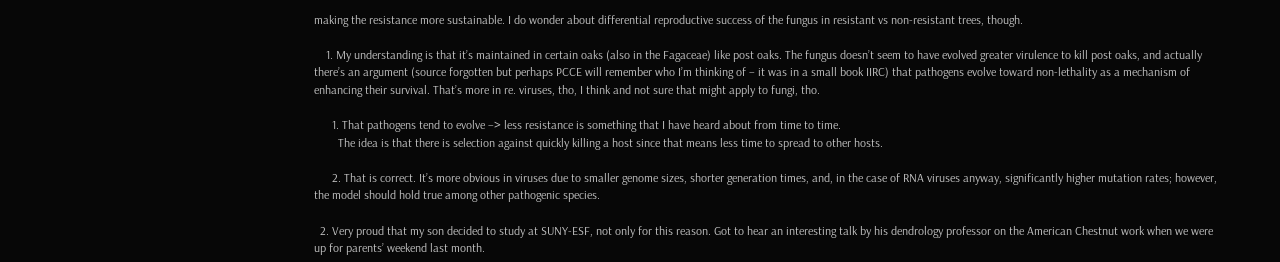making the resistance more sustainable. I do wonder about differential reproductive success of the fungus in resistant vs non-resistant trees, though.

    1. My understanding is that it’s maintained in certain oaks (also in the Fagaceae) like post oaks. The fungus doesn’t seem to have evolved greater virulence to kill post oaks, and actually there’s an argument (source forgotten but perhaps PCCE will remember who I’m thinking of – it was in a small book IIRC) that pathogens evolve toward non-lethality as a mechanism of enhancing their survival. That’s more in re. viruses, tho, I think and not sure that might apply to fungi, tho.

      1. That pathogens tend to evolve –> less resistance is something that I have heard about from time to time.
        The idea is that there is selection against quickly killing a host since that means less time to spread to other hosts.

      2. That is correct. It’s more obvious in viruses due to smaller genome sizes, shorter generation times, and, in the case of RNA viruses anyway, significantly higher mutation rates; however, the model should hold true among other pathogenic species.

  2. Very proud that my son decided to study at SUNY-ESF, not only for this reason. Got to hear an interesting talk by his dendrology professor on the American Chestnut work when we were up for parents’ weekend last month.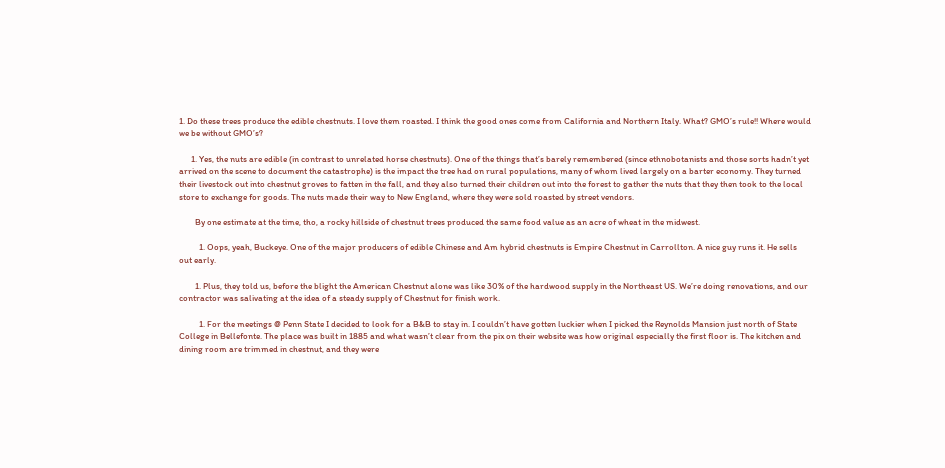1. Do these trees produce the edible chestnuts. I love them roasted. I think the good ones come from California and Northern Italy. What? GMO’s rule!! Where would we be without GMO’s?

      1. Yes, the nuts are edible (in contrast to unrelated horse chestnuts). One of the things that’s barely remembered (since ethnobotanists and those sorts hadn’t yet arrived on the scene to document the catastrophe) is the impact the tree had on rural populations, many of whom lived largely on a barter economy. They turned their livestock out into chestnut groves to fatten in the fall, and they also turned their children out into the forest to gather the nuts that they then took to the local store to exchange for goods. The nuts made their way to New England, where they were sold roasted by street vendors.

        By one estimate at the time, tho, a rocky hillside of chestnut trees produced the same food value as an acre of wheat in the midwest.

          1. Oops, yeah, Buckeye. One of the major producers of edible Chinese and Am hybrid chestnuts is Empire Chestnut in Carrollton. A nice guy runs it. He sells out early.

        1. Plus, they told us, before the blight the American Chestnut alone was like 30% of the hardwood supply in the Northeast US. We’re doing renovations, and our contractor was salivating at the idea of a steady supply of Chestnut for finish work.

          1. For the meetings @ Penn State I decided to look for a B&B to stay in. I couldn’t have gotten luckier when I picked the Reynolds Mansion just north of State College in Bellefonte. The place was built in 1885 and what wasn’t clear from the pix on their website was how original especially the first floor is. The kitchen and dining room are trimmed in chestnut, and they were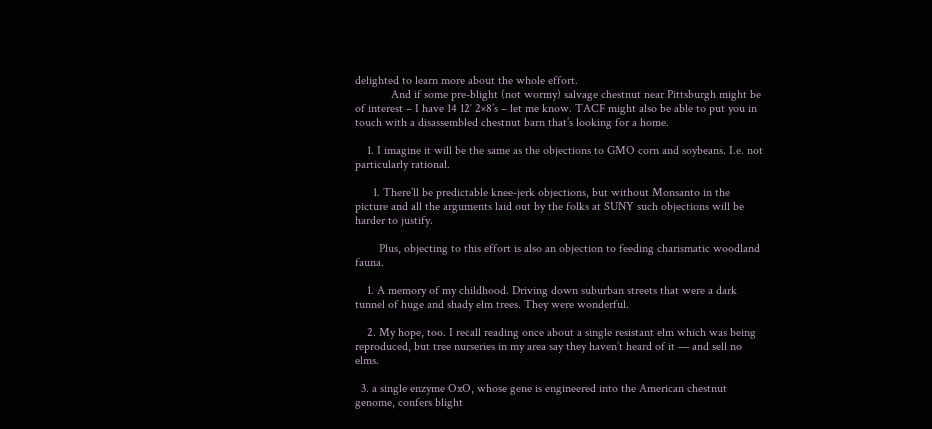delighted to learn more about the whole effort.
            And if some pre-blight (not wormy) salvage chestnut near Pittsburgh might be of interest – I have 14 12′ 2×8’s – let me know. TACF might also be able to put you in touch with a disassembled chestnut barn that’s looking for a home.

    1. I imagine it will be the same as the objections to GMO corn and soybeans. I.e. not particularly rational.

      1. There’ll be predictable knee-jerk objections, but without Monsanto in the picture and all the arguments laid out by the folks at SUNY such objections will be harder to justify.

        Plus, objecting to this effort is also an objection to feeding charismatic woodland fauna.

    1. A memory of my childhood. Driving down suburban streets that were a dark tunnel of huge and shady elm trees. They were wonderful.

    2. My hope, too. I recall reading once about a single resistant elm which was being reproduced, but tree nurseries in my area say they haven’t heard of it — and sell no elms.

  3. a single enzyme OxO, whose gene is engineered into the American chestnut genome, confers blight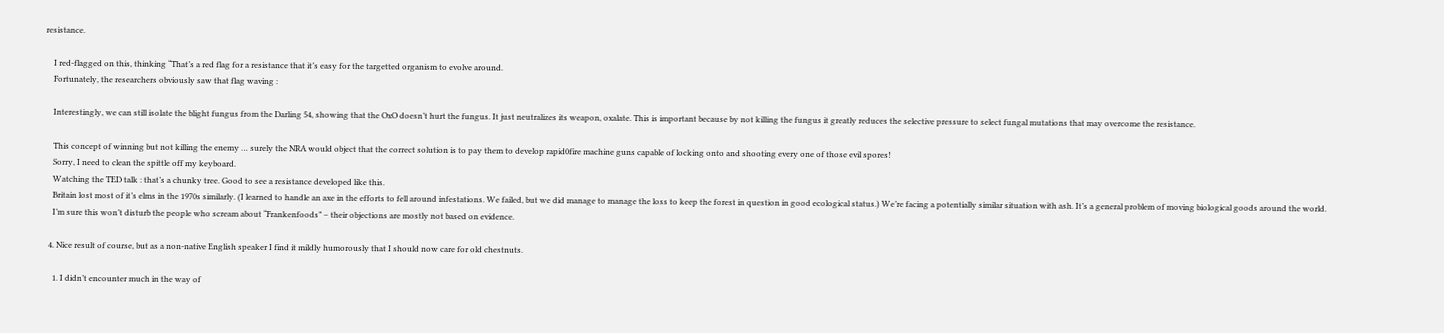resistance.

    I red-flagged on this, thinking “That’s a red flag for a resistance that it’s easy for the targetted organism to evolve around.
    Fortunately, the researchers obviously saw that flag waving :

    Interestingly, we can still isolate the blight fungus from the Darling 54, showing that the OxO doesn’t hurt the fungus. It just neutralizes its weapon, oxalate. This is important because by not killing the fungus it greatly reduces the selective pressure to select fungal mutations that may overcome the resistance.

    This concept of winning but not killing the enemy … surely the NRA would object that the correct solution is to pay them to develop rapid0fire machine guns capable of locking onto and shooting every one of those evil spores!
    Sorry, I need to clean the spittle off my keyboard.
    Watching the TED talk : that’s a chunky tree. Good to see a resistance developed like this.
    Britain lost most of it’s elms in the 1970s similarly. (I learned to handle an axe in the efforts to fell around infestations. We failed, but we did manage to manage the loss to keep the forest in question in good ecological status.) We’re facing a potentially similar situation with ash. It’s a general problem of moving biological goods around the world.
    I’m sure this won’t disturb the people who scream about “Frankenfoods” – their objections are mostly not based on evidence.

  4. Nice result of course, but as a non-native English speaker I find it mildly humorously that I should now care for old chestnuts.

    1. I didn’t encounter much in the way of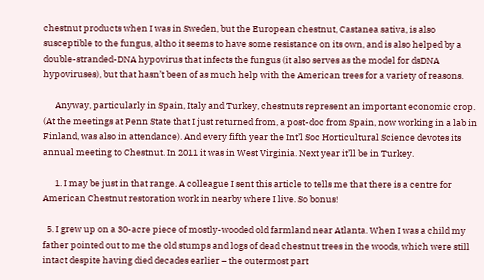chestnut products when I was in Sweden, but the European chestnut, Castanea sativa, is also susceptible to the fungus, altho it seems to have some resistance on its own, and is also helped by a double-stranded-DNA hypovirus that infects the fungus (it also serves as the model for dsDNA hypoviruses), but that hasn’t been of as much help with the American trees for a variety of reasons.

      Anyway, particularly in Spain, Italy and Turkey, chestnuts represent an important economic crop. (At the meetings at Penn State that I just returned from, a post-doc from Spain, now working in a lab in Finland, was also in attendance). And every fifth year the Int’l Soc Horticultural Science devotes its annual meeting to Chestnut. In 2011 it was in West Virginia. Next year it’ll be in Turkey.

      1. I may be just in that range. A colleague I sent this article to tells me that there is a centre for American Chestnut restoration work in nearby where I live. So bonus!

  5. I grew up on a 30-acre piece of mostly-wooded old farmland near Atlanta. When I was a child my father pointed out to me the old stumps and logs of dead chestnut trees in the woods, which were still intact despite having died decades earlier – the outermost part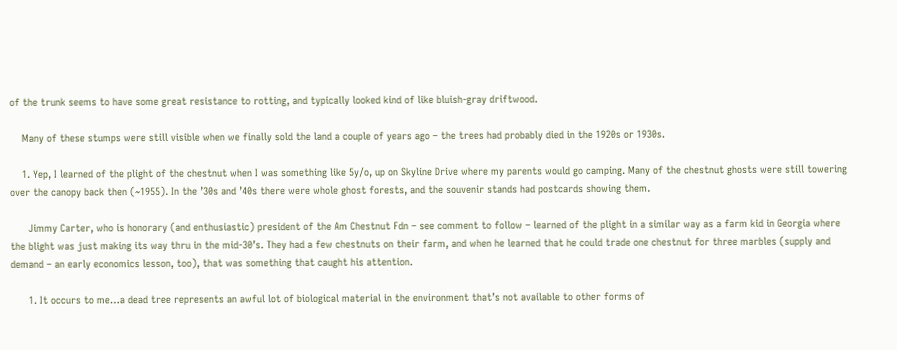of the trunk seems to have some great resistance to rotting, and typically looked kind of like bluish-gray driftwood.

    Many of these stumps were still visible when we finally sold the land a couple of years ago – the trees had probably died in the 1920s or 1930s.

    1. Yep, I learned of the plight of the chestnut when I was something like 5y/o, up on Skyline Drive where my parents would go camping. Many of the chestnut ghosts were still towering over the canopy back then (~1955). In the ’30s and ’40s there were whole ghost forests, and the souvenir stands had postcards showing them.

      Jimmy Carter, who is honorary (and enthusiastic) president of the Am Chestnut Fdn – see comment to follow – learned of the plight in a similar way as a farm kid in Georgia where the blight was just making its way thru in the mid-30’s. They had a few chestnuts on their farm, and when he learned that he could trade one chestnut for three marbles (supply and demand – an early economics lesson, too), that was something that caught his attention.

      1. It occurs to me…a dead tree represents an awful lot of biological material in the environment that’s not available to other forms of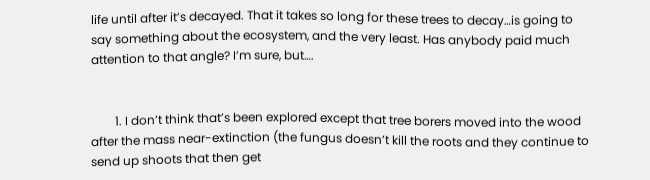life until after it’s decayed. That it takes so long for these trees to decay…is going to say something about the ecosystem, and the very least. Has anybody paid much attention to that angle? I’m sure, but….


        1. I don’t think that’s been explored except that tree borers moved into the wood after the mass near-extinction (the fungus doesn’t kill the roots and they continue to send up shoots that then get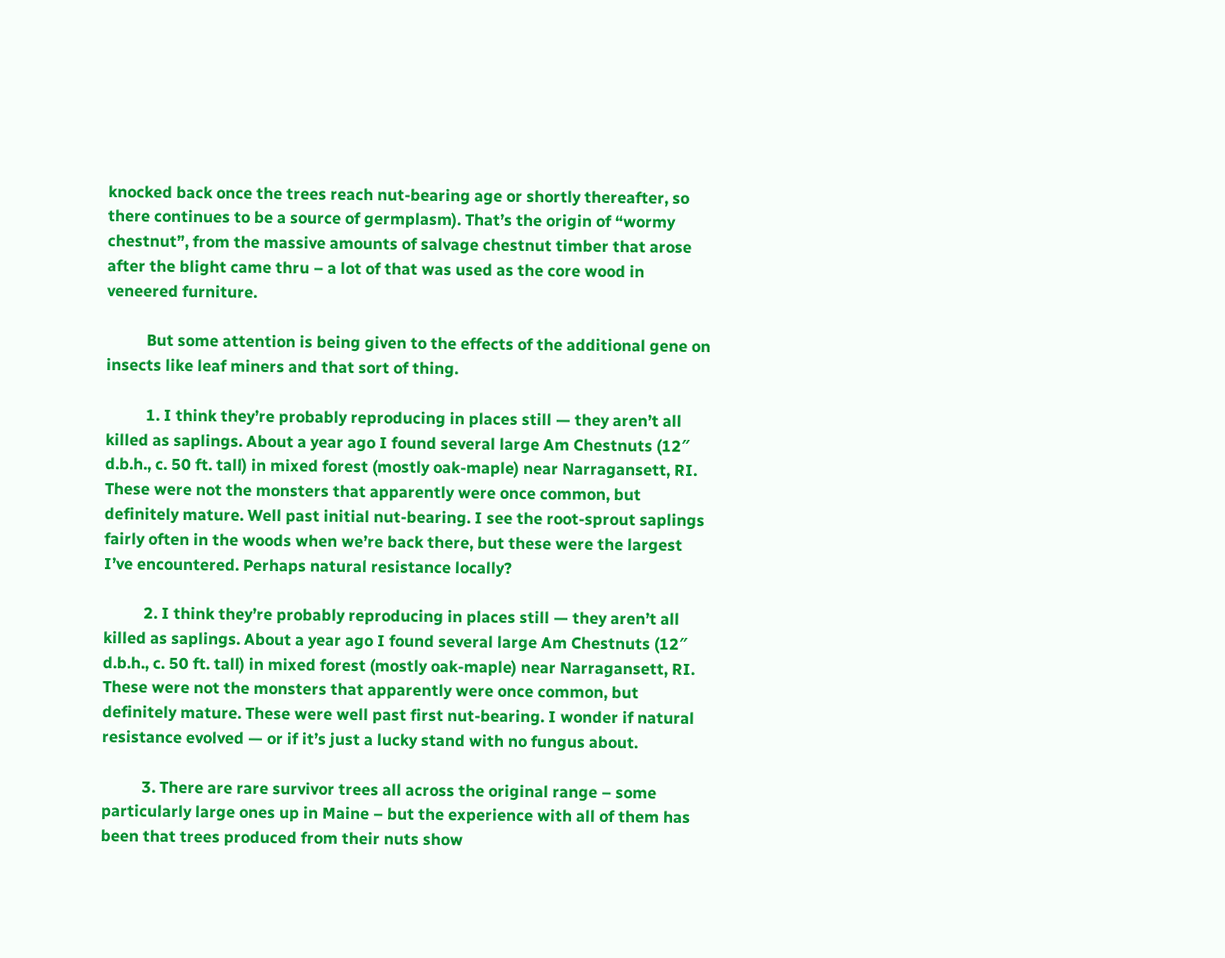knocked back once the trees reach nut-bearing age or shortly thereafter, so there continues to be a source of germplasm). That’s the origin of “wormy chestnut”, from the massive amounts of salvage chestnut timber that arose after the blight came thru – a lot of that was used as the core wood in veneered furniture.

          But some attention is being given to the effects of the additional gene on insects like leaf miners and that sort of thing.

          1. I think they’re probably reproducing in places still — they aren’t all killed as saplings. About a year ago I found several large Am Chestnuts (12″ d.b.h., c. 50 ft. tall) in mixed forest (mostly oak-maple) near Narragansett, RI. These were not the monsters that apparently were once common, but definitely mature. Well past initial nut-bearing. I see the root-sprout saplings fairly often in the woods when we’re back there, but these were the largest I’ve encountered. Perhaps natural resistance locally?

          2. I think they’re probably reproducing in places still — they aren’t all killed as saplings. About a year ago I found several large Am Chestnuts (12″ d.b.h., c. 50 ft. tall) in mixed forest (mostly oak-maple) near Narragansett, RI. These were not the monsters that apparently were once common, but definitely mature. These were well past first nut-bearing. I wonder if natural resistance evolved — or if it’s just a lucky stand with no fungus about.

          3. There are rare survivor trees all across the original range – some particularly large ones up in Maine – but the experience with all of them has been that trees produced from their nuts show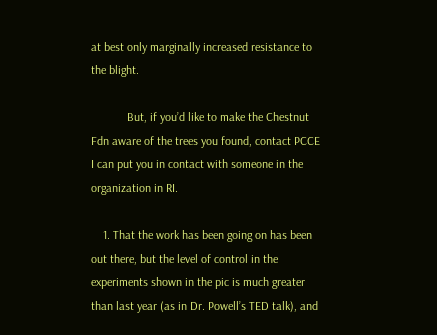at best only marginally increased resistance to the blight.

            But, if you’d like to make the Chestnut Fdn aware of the trees you found, contact PCCE I can put you in contact with someone in the organization in RI.

    1. That the work has been going on has been out there, but the level of control in the experiments shown in the pic is much greater than last year (as in Dr. Powell’s TED talk), and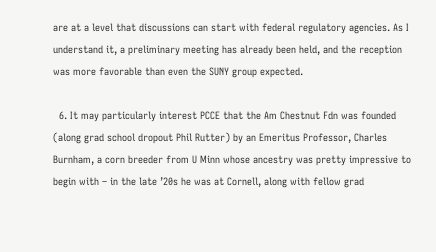are at a level that discussions can start with federal regulatory agencies. As I understand it, a preliminary meeting has already been held, and the reception was more favorable than even the SUNY group expected.

  6. It may particularly interest PCCE that the Am Chestnut Fdn was founded (along grad school dropout Phil Rutter) by an Emeritus Professor, Charles Burnham, a corn breeder from U Minn whose ancestry was pretty impressive to begin with – in the late ’20s he was at Cornell, along with fellow grad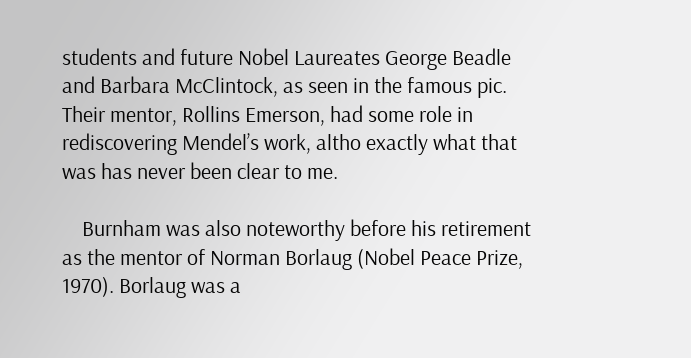students and future Nobel Laureates George Beadle and Barbara McClintock, as seen in the famous pic. Their mentor, Rollins Emerson, had some role in rediscovering Mendel’s work, altho exactly what that was has never been clear to me.

    Burnham was also noteworthy before his retirement as the mentor of Norman Borlaug (Nobel Peace Prize, 1970). Borlaug was a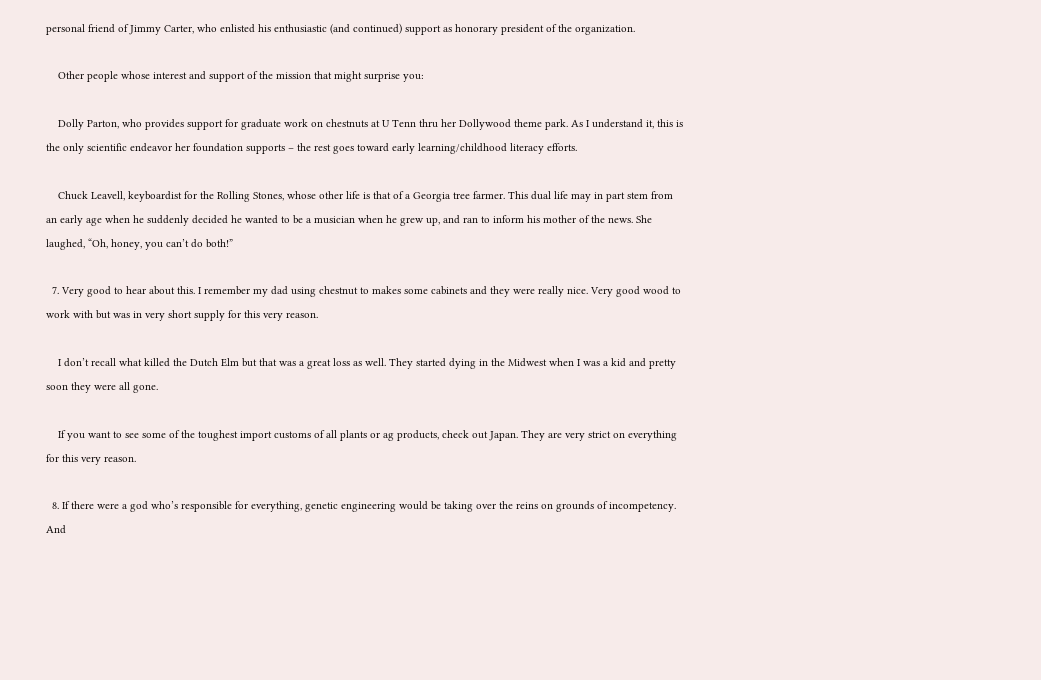personal friend of Jimmy Carter, who enlisted his enthusiastic (and continued) support as honorary president of the organization.

    Other people whose interest and support of the mission that might surprise you:

    Dolly Parton, who provides support for graduate work on chestnuts at U Tenn thru her Dollywood theme park. As I understand it, this is the only scientific endeavor her foundation supports – the rest goes toward early learning/childhood literacy efforts.

    Chuck Leavell, keyboardist for the Rolling Stones, whose other life is that of a Georgia tree farmer. This dual life may in part stem from an early age when he suddenly decided he wanted to be a musician when he grew up, and ran to inform his mother of the news. She laughed, “Oh, honey, you can’t do both!”

  7. Very good to hear about this. I remember my dad using chestnut to makes some cabinets and they were really nice. Very good wood to work with but was in very short supply for this very reason.

    I don’t recall what killed the Dutch Elm but that was a great loss as well. They started dying in the Midwest when I was a kid and pretty soon they were all gone.

    If you want to see some of the toughest import customs of all plants or ag products, check out Japan. They are very strict on everything for this very reason.

  8. If there were a god who’s responsible for everything, genetic engineering would be taking over the reins on grounds of incompetency. And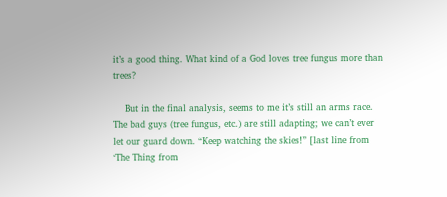it’s a good thing. What kind of a God loves tree fungus more than trees?

    But in the final analysis, seems to me it’s still an arms race. The bad guys (tree fungus, etc.) are still adapting; we can’t ever let our guard down. “Keep watching the skies!” [last line from ‘The Thing from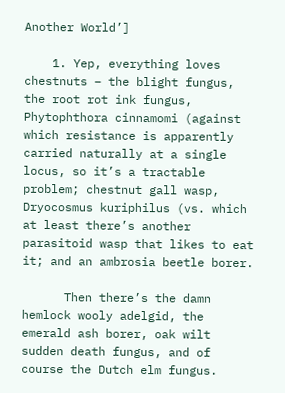Another World’]

    1. Yep, everything loves chestnuts – the blight fungus, the root rot ink fungus, Phytophthora cinnamomi (against which resistance is apparently carried naturally at a single locus, so it’s a tractable problem; chestnut gall wasp, Dryocosmus kuriphilus (vs. which at least there’s another parasitoid wasp that likes to eat it; and an ambrosia beetle borer.

      Then there’s the damn hemlock wooly adelgid, the emerald ash borer, oak wilt sudden death fungus, and of course the Dutch elm fungus.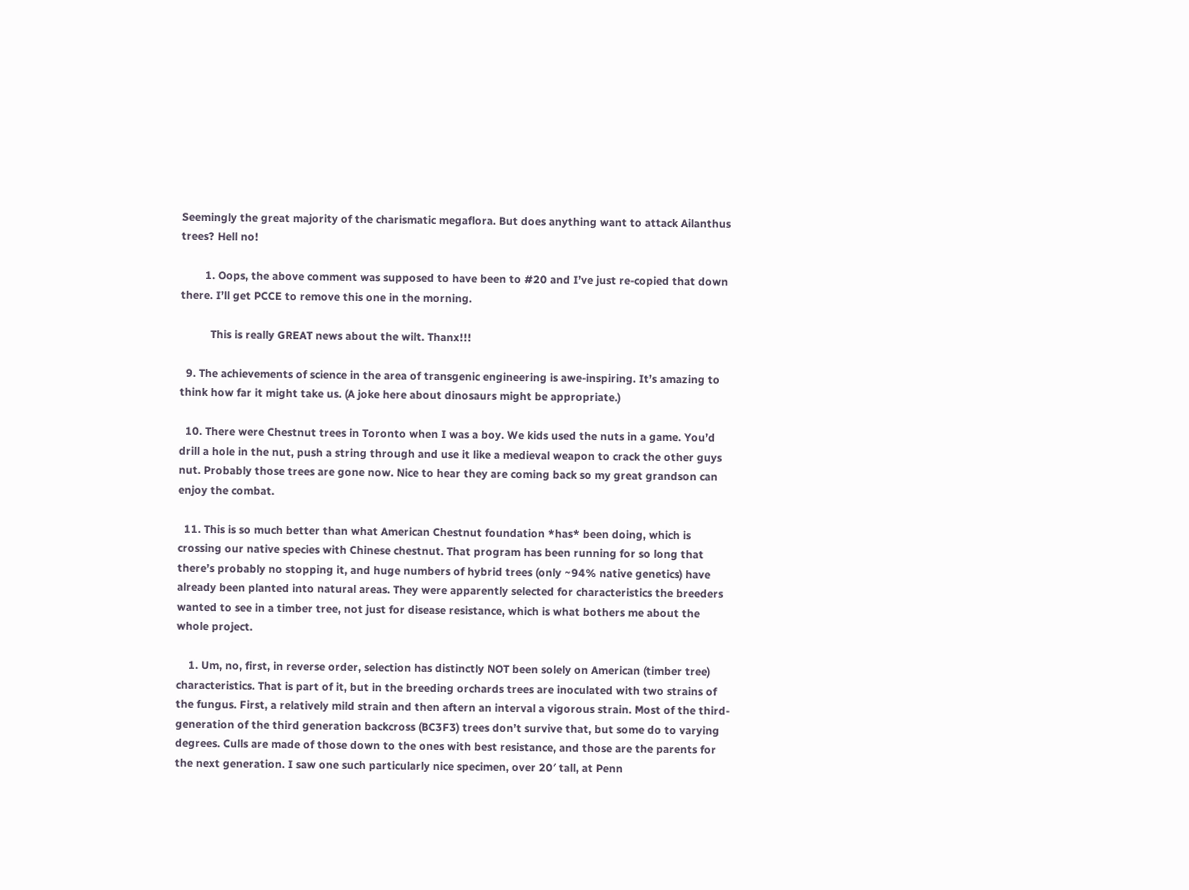Seemingly the great majority of the charismatic megaflora. But does anything want to attack Ailanthus trees? Hell no!

        1. Oops, the above comment was supposed to have been to #20 and I’ve just re-copied that down there. I’ll get PCCE to remove this one in the morning.

          This is really GREAT news about the wilt. Thanx!!!

  9. The achievements of science in the area of transgenic engineering is awe-inspiring. It’s amazing to think how far it might take us. (A joke here about dinosaurs might be appropriate.)

  10. There were Chestnut trees in Toronto when I was a boy. We kids used the nuts in a game. You’d drill a hole in the nut, push a string through and use it like a medieval weapon to crack the other guys nut. Probably those trees are gone now. Nice to hear they are coming back so my great grandson can enjoy the combat.

  11. This is so much better than what American Chestnut foundation *has* been doing, which is crossing our native species with Chinese chestnut. That program has been running for so long that there’s probably no stopping it, and huge numbers of hybrid trees (only ~94% native genetics) have already been planted into natural areas. They were apparently selected for characteristics the breeders wanted to see in a timber tree, not just for disease resistance, which is what bothers me about the whole project.

    1. Um, no, first, in reverse order, selection has distinctly NOT been solely on American (timber tree) characteristics. That is part of it, but in the breeding orchards trees are inoculated with two strains of the fungus. First, a relatively mild strain and then aftern an interval a vigorous strain. Most of the third-generation of the third generation backcross (BC3F3) trees don’t survive that, but some do to varying degrees. Culls are made of those down to the ones with best resistance, and those are the parents for the next generation. I saw one such particularly nice specimen, over 20′ tall, at Penn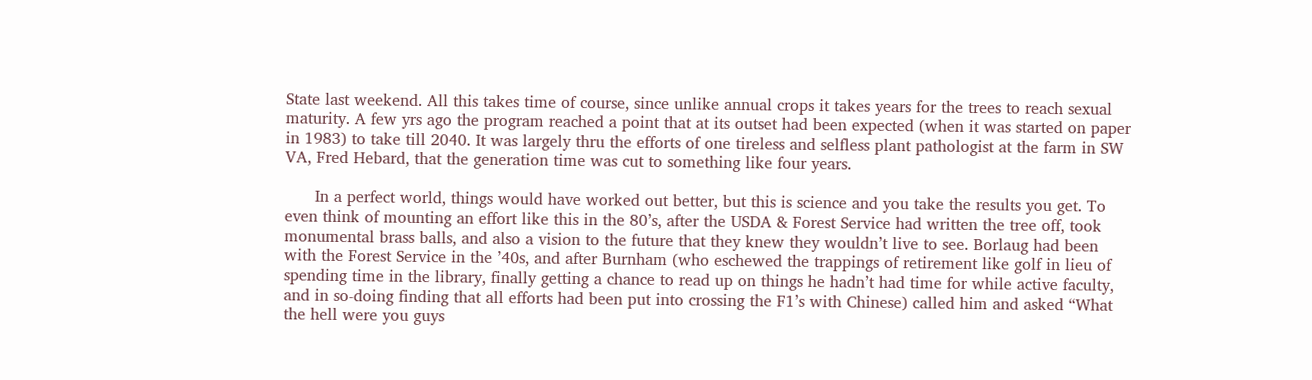State last weekend. All this takes time of course, since unlike annual crops it takes years for the trees to reach sexual maturity. A few yrs ago the program reached a point that at its outset had been expected (when it was started on paper in 1983) to take till 2040. It was largely thru the efforts of one tireless and selfless plant pathologist at the farm in SW VA, Fred Hebard, that the generation time was cut to something like four years.

      In a perfect world, things would have worked out better, but this is science and you take the results you get. To even think of mounting an effort like this in the 80’s, after the USDA & Forest Service had written the tree off, took monumental brass balls, and also a vision to the future that they knew they wouldn’t live to see. Borlaug had been with the Forest Service in the ’40s, and after Burnham (who eschewed the trappings of retirement like golf in lieu of spending time in the library, finally getting a chance to read up on things he hadn’t had time for while active faculty, and in so-doing finding that all efforts had been put into crossing the F1’s with Chinese) called him and asked “What the hell were you guys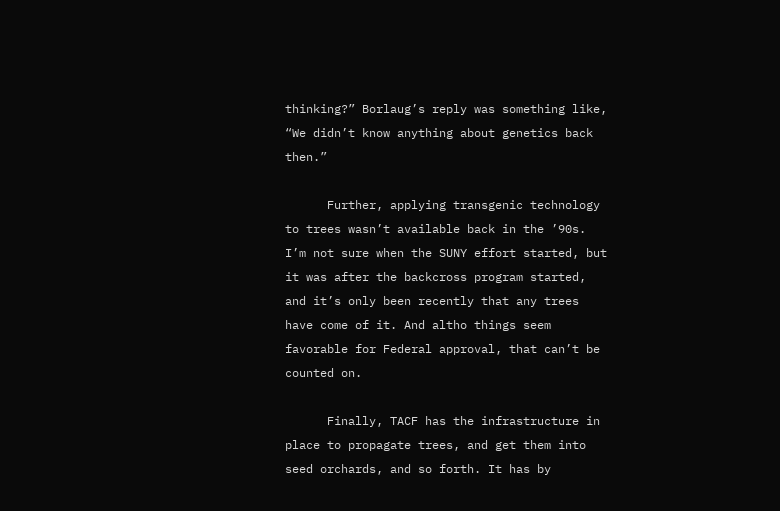thinking?” Borlaug’s reply was something like, “We didn’t know anything about genetics back then.”

      Further, applying transgenic technology to trees wasn’t available back in the ’90s. I’m not sure when the SUNY effort started, but it was after the backcross program started, and it’s only been recently that any trees have come of it. And altho things seem favorable for Federal approval, that can’t be counted on.

      Finally, TACF has the infrastructure in place to propagate trees, and get them into seed orchards, and so forth. It has by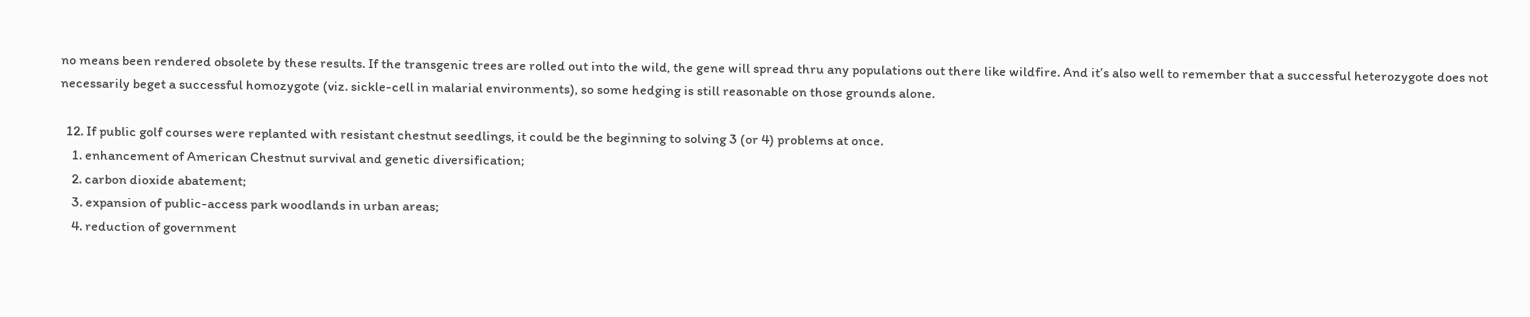no means been rendered obsolete by these results. If the transgenic trees are rolled out into the wild, the gene will spread thru any populations out there like wildfire. And it’s also well to remember that a successful heterozygote does not necessarily beget a successful homozygote (viz. sickle-cell in malarial environments), so some hedging is still reasonable on those grounds alone.

  12. If public golf courses were replanted with resistant chestnut seedlings, it could be the beginning to solving 3 (or 4) problems at once.
    1. enhancement of American Chestnut survival and genetic diversification;
    2. carbon dioxide abatement;
    3. expansion of public-access park woodlands in urban areas;
    4. reduction of government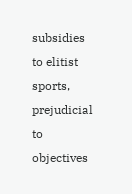subsidies to elitist sports, prejudicial to objectives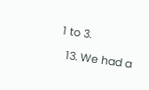1 to 3.

  13. We had a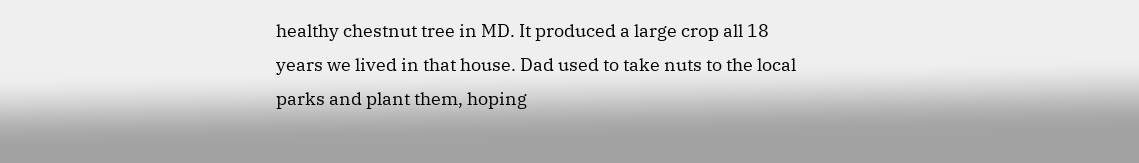healthy chestnut tree in MD. It produced a large crop all 18 years we lived in that house. Dad used to take nuts to the local parks and plant them, hoping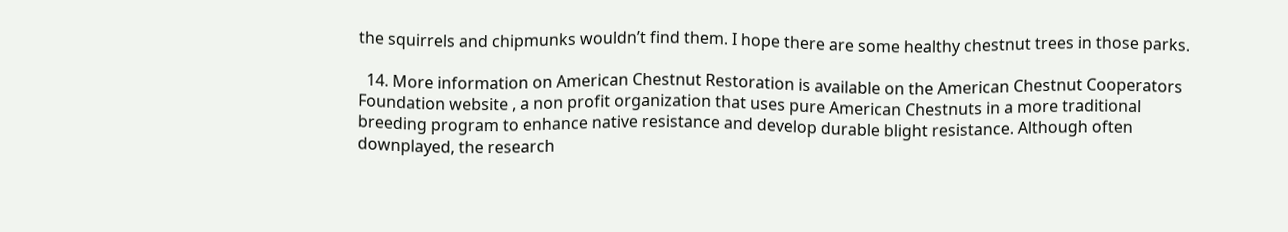the squirrels and chipmunks wouldn’t find them. I hope there are some healthy chestnut trees in those parks.

  14. More information on American Chestnut Restoration is available on the American Chestnut Cooperators Foundation website , a non profit organization that uses pure American Chestnuts in a more traditional breeding program to enhance native resistance and develop durable blight resistance. Although often downplayed, the research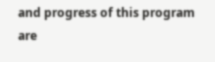and progress of this program are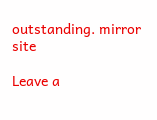outstanding. mirror site

Leave a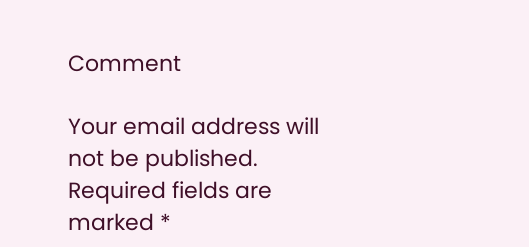Comment

Your email address will not be published. Required fields are marked *